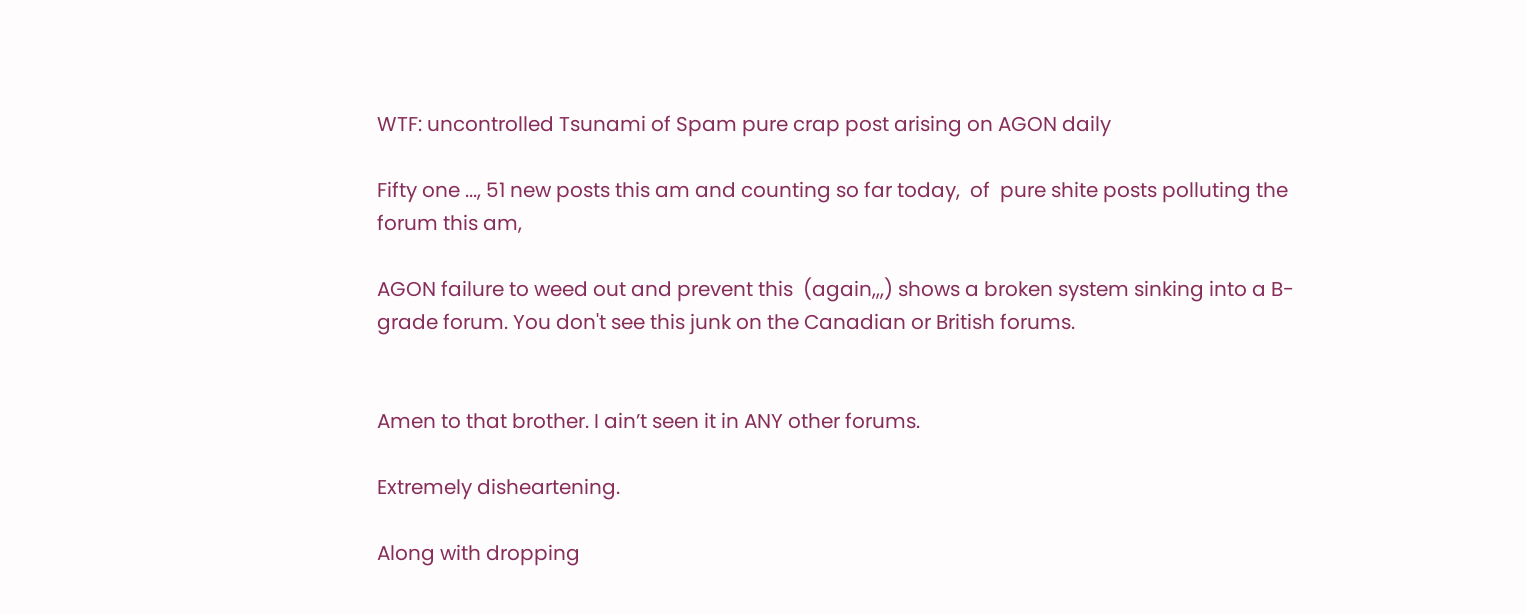WTF: uncontrolled Tsunami of Spam pure crap post arising on AGON daily

Fifty one ..., 51 new posts this am and counting so far today,  of  pure shite posts polluting the forum this am,

AGON failure to weed out and prevent this  (again,,,) shows a broken system sinking into a B- grade forum. You don't see this junk on the Canadian or British forums.


Amen to that brother. I ain’t seen it in ANY other forums.

Extremely disheartening.

Along with dropping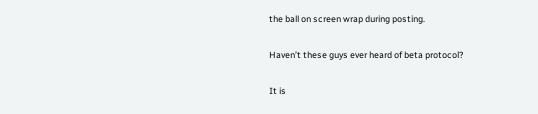the ball on screen wrap during posting.

Haven’t these guys ever heard of beta protocol?

It is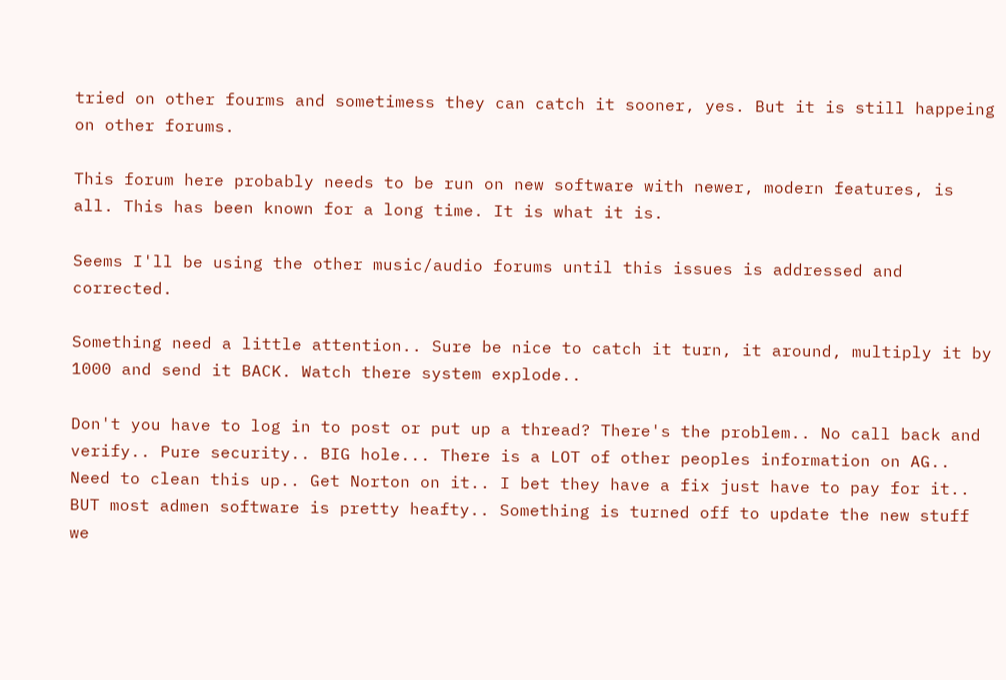tried on other fourms and sometimess they can catch it sooner, yes. But it is still happeing on other forums.

This forum here probably needs to be run on new software with newer, modern features, is all. This has been known for a long time. It is what it is.

Seems I'll be using the other music/audio forums until this issues is addressed and corrected.

Something need a little attention.. Sure be nice to catch it turn, it around, multiply it by 1000 and send it BACK. Watch there system explode..

Don't you have to log in to post or put up a thread? There's the problem.. No call back and verify.. Pure security.. BIG hole... There is a LOT of other peoples information on AG.. Need to clean this up.. Get Norton on it.. I bet they have a fix just have to pay for it.. BUT most admen software is pretty heafty.. Something is turned off to update the new stuff we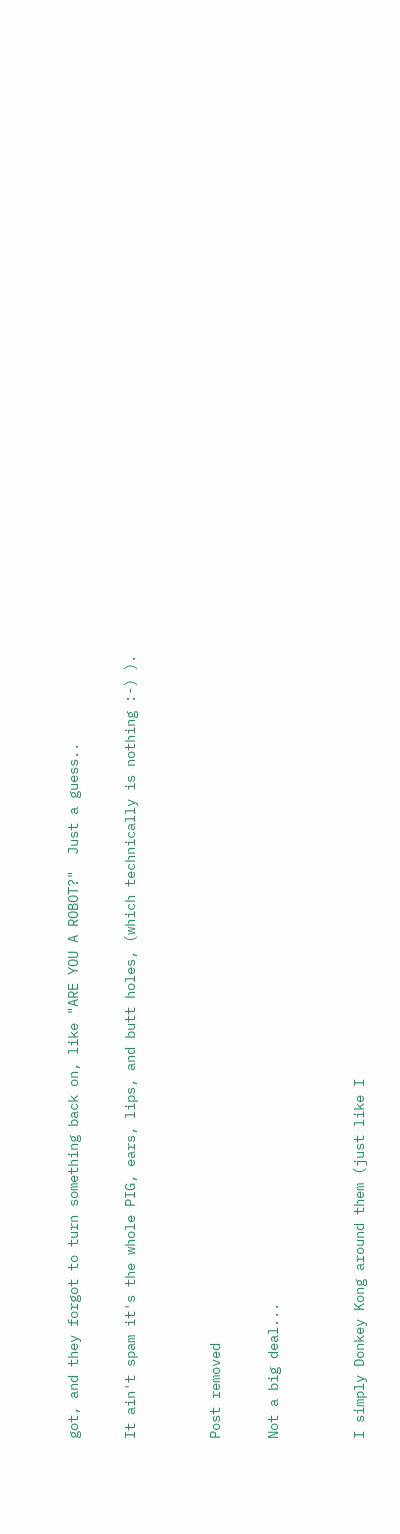got, and they forgot to turn something back on, like "ARE YOU A ROBOT?"  Just a guess..

It ain't spam it's the whole PIG, ears, lips, and butt holes, (which technically is nothing :-) ).


Post removed

Not a big deal...


I simply Donkey Kong around them (just like I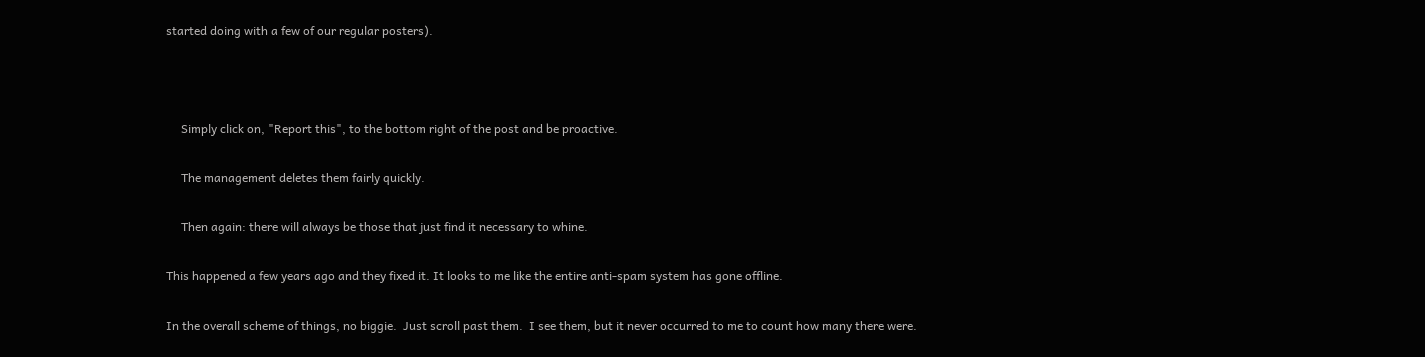started doing with a few of our regular posters).



     Simply click on, "Report this", to the bottom right of the post and be proactive.

     The management deletes them fairly quickly.

     Then again: there will always be those that just find it necessary to whine.

This happened a few years ago and they fixed it. It looks to me like the entire anti-spam system has gone offline.

In the overall scheme of things, no biggie.  Just scroll past them.  I see them, but it never occurred to me to count how many there were.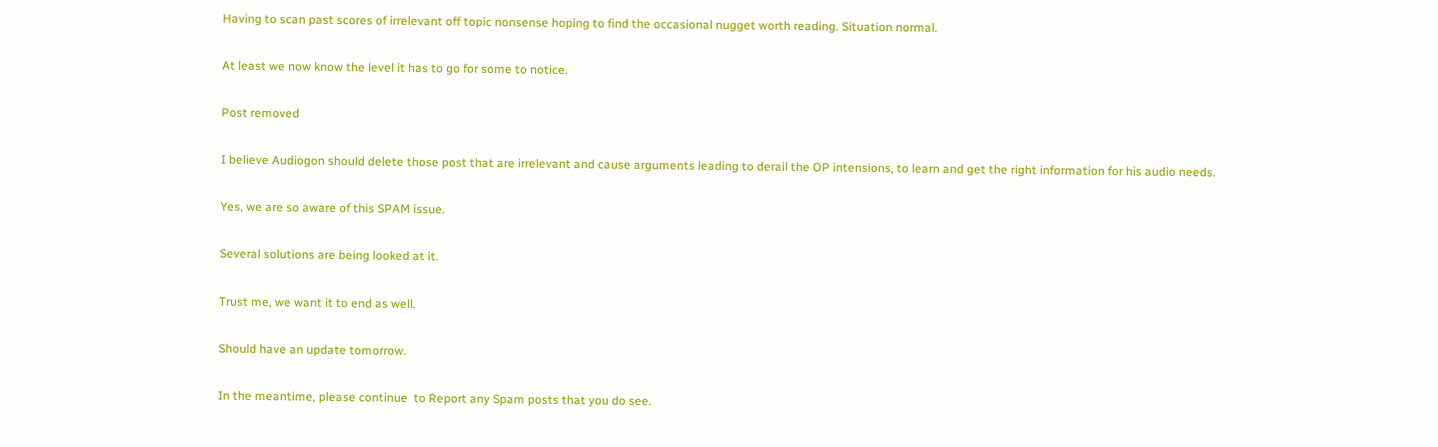Having to scan past scores of irrelevant off topic nonsense hoping to find the occasional nugget worth reading. Situation normal.

At least we now know the level it has to go for some to notice.

Post removed

I believe Audiogon should delete those post that are irrelevant and cause arguments leading to derail the OP intensions, to learn and get the right information for his audio needs.

Yes, we are so aware of this SPAM issue.

Several solutions are being looked at it.

Trust me, we want it to end as well.

Should have an update tomorrow.

In the meantime, please continue  to Report any Spam posts that you do see.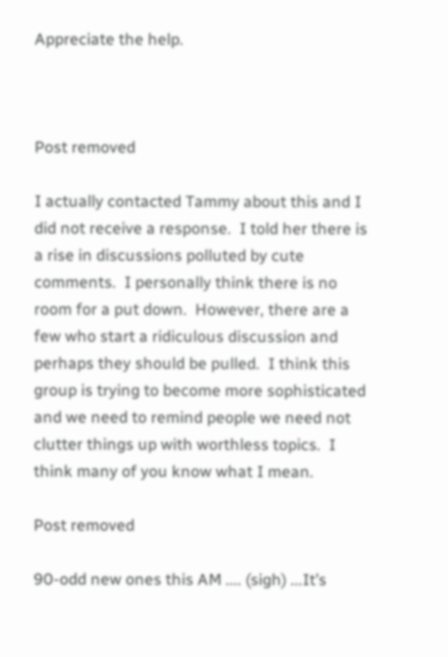Appreciate the help.



Post removed

I actually contacted Tammy about this and I did not receive a response.  I told her there is a rise in discussions polluted by cute comments.  I personally think there is no room for a put down.  However, there are a few who start a ridiculous discussion and perhaps they should be pulled.  I think this group is trying to become more sophisticated and we need to remind people we need not clutter things up with worthless topics.  I think many of you know what I mean.

Post removed

90-odd new ones this AM .... (sigh) ...It’s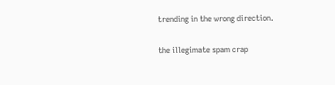trending in the wrong direction.

the illegimate spam crap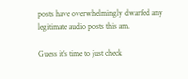posts have overwhelmingly dwarfed any legitimate audio posts this am.

Guess it’s time to just check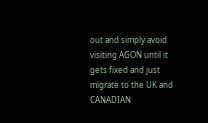out and simply avoid visiting AGON until it gets fixed and just migrate to the UK and CANADIAN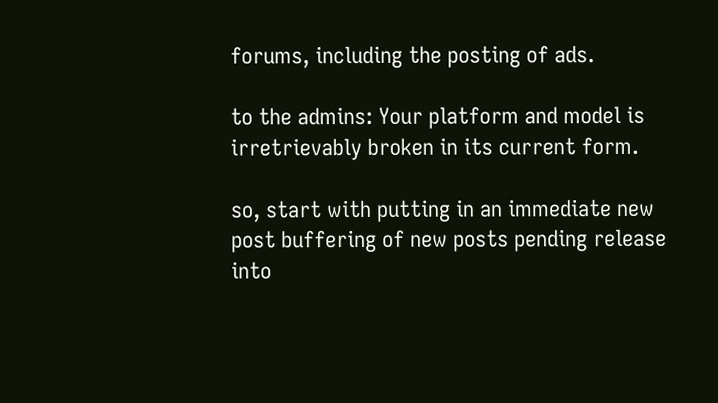forums, including the posting of ads.

to the admins: Your platform and model is irretrievably broken in its current form.

so, start with putting in an immediate new post buffering of new posts pending release into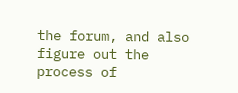the forum, and also figure out the process of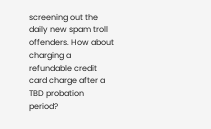screening out the daily new spam troll offenders. How about charging a refundable credit card charge after a TBD probation period?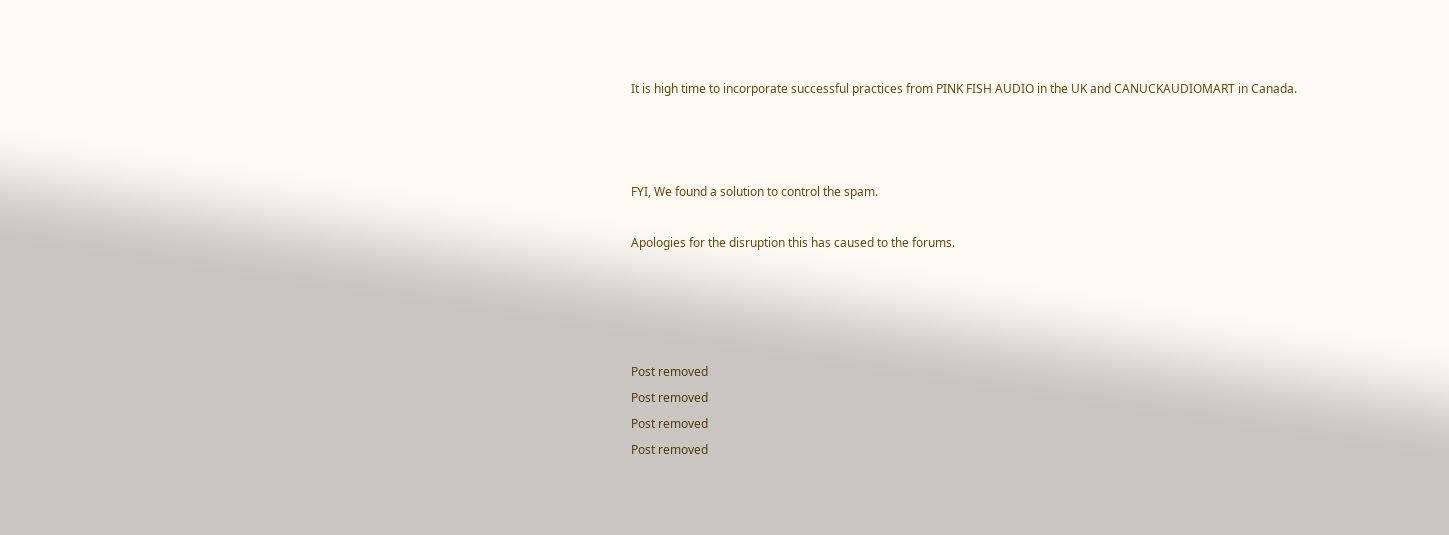It is high time to incorporate successful practices from PINK FISH AUDIO in the UK and CANUCKAUDIOMART in Canada.



FYI, We found a solution to control the spam.

Apologies for the disruption this has caused to the forums.




Post removed
Post removed
Post removed
Post removed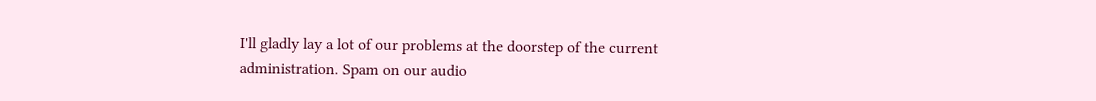I'll gladly lay a lot of our problems at the doorstep of the current administration. Spam on our audio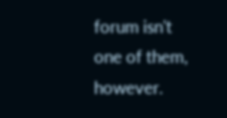forum isn't one of them, however.